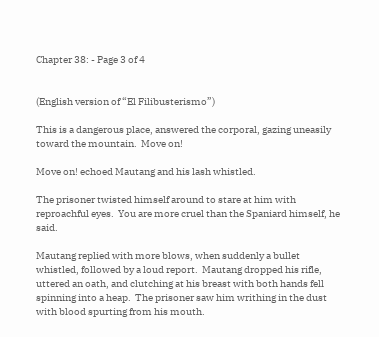Chapter 38: - Page 3 of 4


(English version of “El Filibusterismo”)

This is a dangerous place, answered the corporal, gazing uneasily toward the mountain.  Move on!

Move on! echoed Mautang and his lash whistled.

The prisoner twisted himself around to stare at him with reproachful eyes.  You are more cruel than the Spaniard himself, he said.

Mautang replied with more blows, when suddenly a bullet whistled, followed by a loud report.  Mautang dropped his rifle, uttered an oath, and clutching at his breast with both hands fell spinning into a heap.  The prisoner saw him writhing in the dust with blood spurting from his mouth.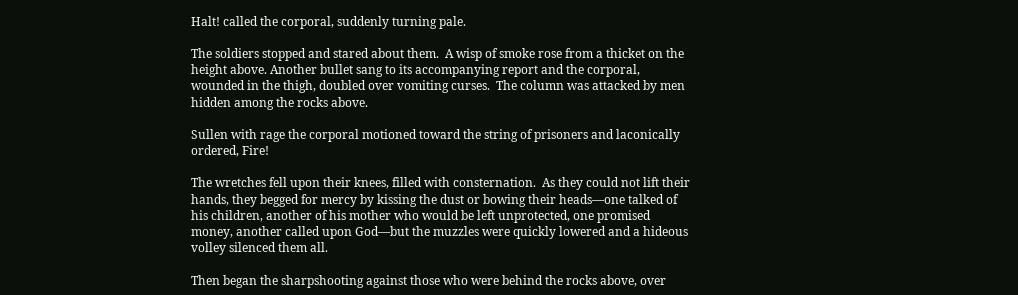Halt! called the corporal, suddenly turning pale.

The soldiers stopped and stared about them.  A wisp of smoke rose from a thicket on the height above. Another bullet sang to its accompanying report and the corporal, wounded in the thigh, doubled over vomiting curses.  The column was attacked by men hidden among the rocks above.

Sullen with rage the corporal motioned toward the string of prisoners and laconically ordered, Fire!

The wretches fell upon their knees, filled with consternation.  As they could not lift their hands, they begged for mercy by kissing the dust or bowing their heads—one talked of his children, another of his mother who would be left unprotected, one promised money, another called upon God—but the muzzles were quickly lowered and a hideous volley silenced them all.

Then began the sharpshooting against those who were behind the rocks above, over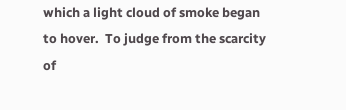which a light cloud of smoke began to hover.  To judge from the scarcity of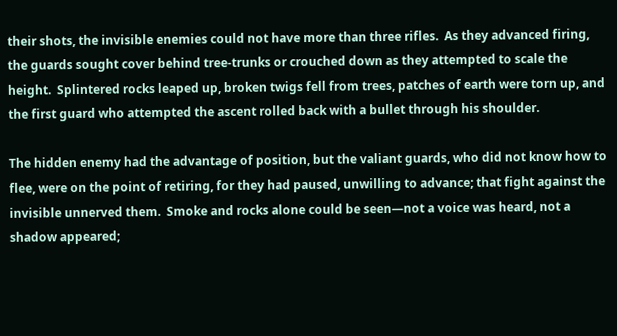their shots, the invisible enemies could not have more than three rifles.  As they advanced firing, the guards sought cover behind tree-trunks or crouched down as they attempted to scale the height.  Splintered rocks leaped up, broken twigs fell from trees, patches of earth were torn up, and the first guard who attempted the ascent rolled back with a bullet through his shoulder.

The hidden enemy had the advantage of position, but the valiant guards, who did not know how to flee, were on the point of retiring, for they had paused, unwilling to advance; that fight against the invisible unnerved them.  Smoke and rocks alone could be seen—not a voice was heard, not a shadow appeared;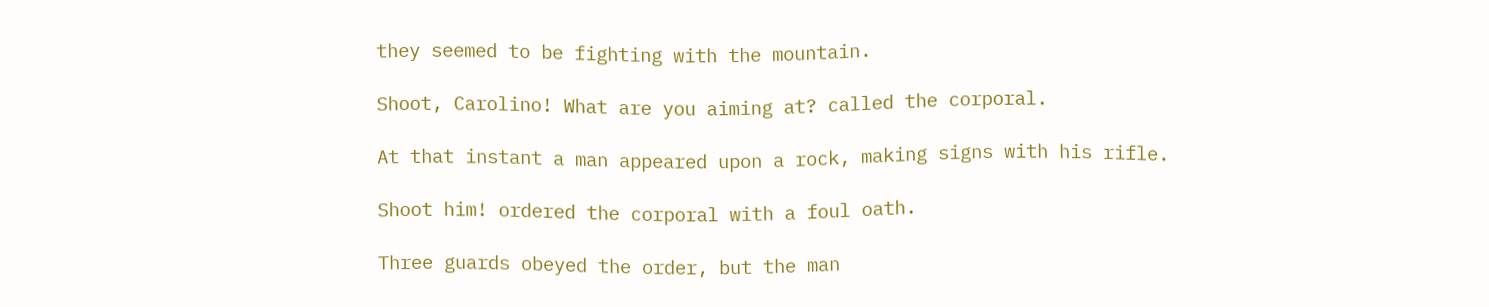they seemed to be fighting with the mountain.

Shoot, Carolino! What are you aiming at? called the corporal.

At that instant a man appeared upon a rock, making signs with his rifle.

Shoot him! ordered the corporal with a foul oath.

Three guards obeyed the order, but the man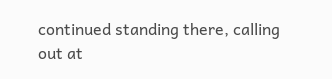continued standing there, calling out at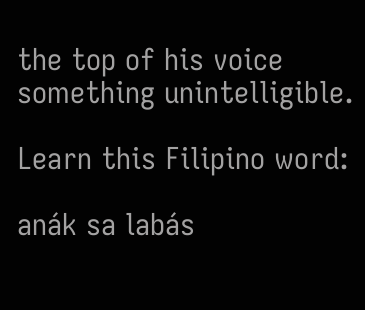the top of his voice something unintelligible.

Learn this Filipino word:

anák sa labás